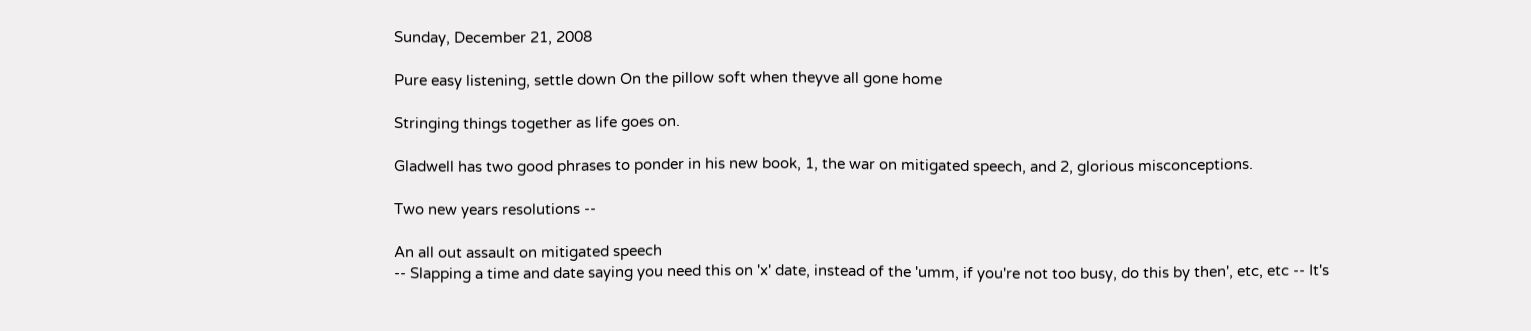Sunday, December 21, 2008

Pure easy listening, settle down On the pillow soft when theyve all gone home

Stringing things together as life goes on.

Gladwell has two good phrases to ponder in his new book, 1, the war on mitigated speech, and 2, glorious misconceptions.

Two new years resolutions --

An all out assault on mitigated speech
-- Slapping a time and date saying you need this on 'x' date, instead of the 'umm, if you're not too busy, do this by then', etc, etc -- It's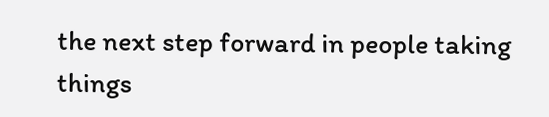the next step forward in people taking things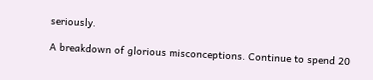seriously.

A breakdown of glorious misconceptions. Continue to spend 20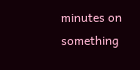minutes on something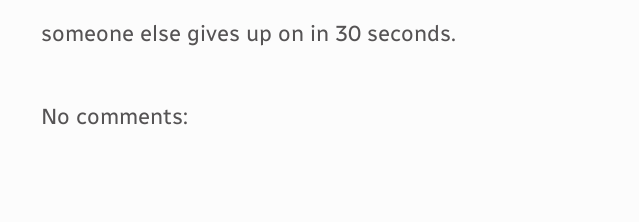someone else gives up on in 30 seconds.

No comments: